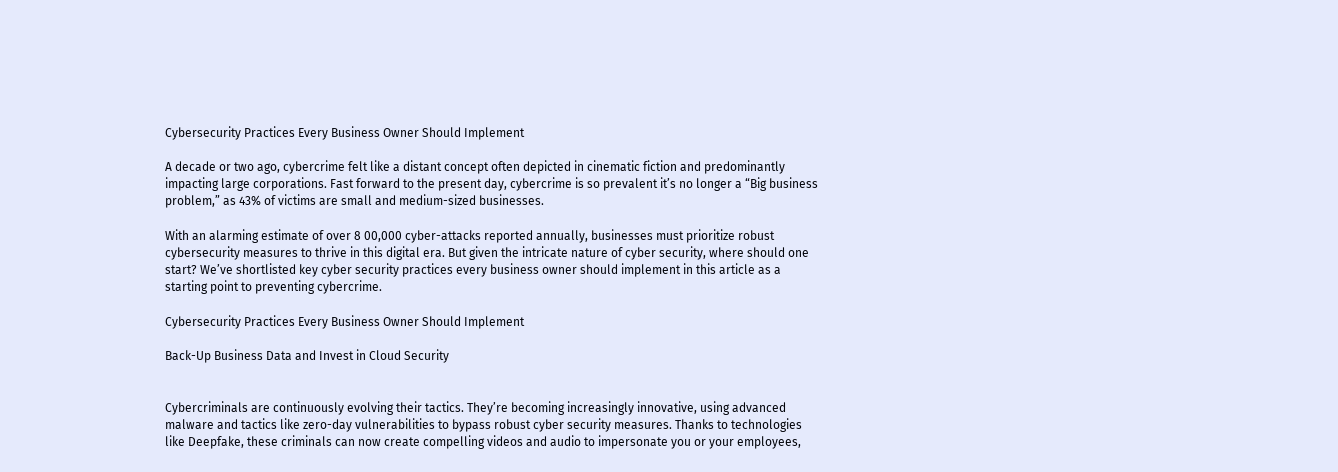Cybersecurity Practices Every Business Owner Should Implement

A decade or two ago, cybercrime felt like a distant concept often depicted in cinematic fiction and predominantly impacting large corporations. Fast forward to the present day, cybercrime is so prevalent it’s no longer a “Big business problem,” as 43% of victims are small and medium-sized businesses.

With an alarming estimate of over 8 00,000 cyber-attacks reported annually, businesses must prioritize robust cybersecurity measures to thrive in this digital era. But given the intricate nature of cyber security, where should one start? We’ve shortlisted key cyber security practices every business owner should implement in this article as a starting point to preventing cybercrime.

Cybersecurity Practices Every Business Owner Should Implement

Back-Up Business Data and Invest in Cloud Security


Cybercriminals are continuously evolving their tactics. They’re becoming increasingly innovative, using advanced malware and tactics like zero-day vulnerabilities to bypass robust cyber security measures. Thanks to technologies like Deepfake, these criminals can now create compelling videos and audio to impersonate you or your employees,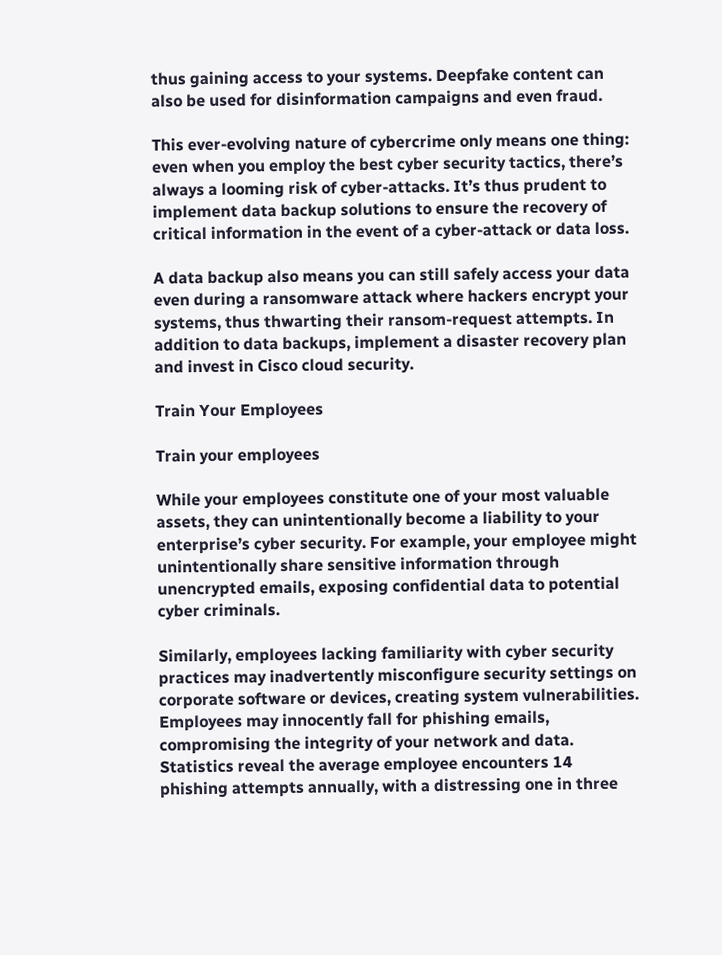thus gaining access to your systems. Deepfake content can also be used for disinformation campaigns and even fraud.

This ever-evolving nature of cybercrime only means one thing: even when you employ the best cyber security tactics, there’s always a looming risk of cyber-attacks. It’s thus prudent to implement data backup solutions to ensure the recovery of critical information in the event of a cyber-attack or data loss.

A data backup also means you can still safely access your data even during a ransomware attack where hackers encrypt your systems, thus thwarting their ransom-request attempts. In addition to data backups, implement a disaster recovery plan and invest in Cisco cloud security.

Train Your Employees

Train your employees

While your employees constitute one of your most valuable assets, they can unintentionally become a liability to your enterprise’s cyber security. For example, your employee might unintentionally share sensitive information through unencrypted emails, exposing confidential data to potential cyber criminals.

Similarly, employees lacking familiarity with cyber security practices may inadvertently misconfigure security settings on corporate software or devices, creating system vulnerabilities. Employees may innocently fall for phishing emails, compromising the integrity of your network and data. Statistics reveal the average employee encounters 14 phishing attempts annually, with a distressing one in three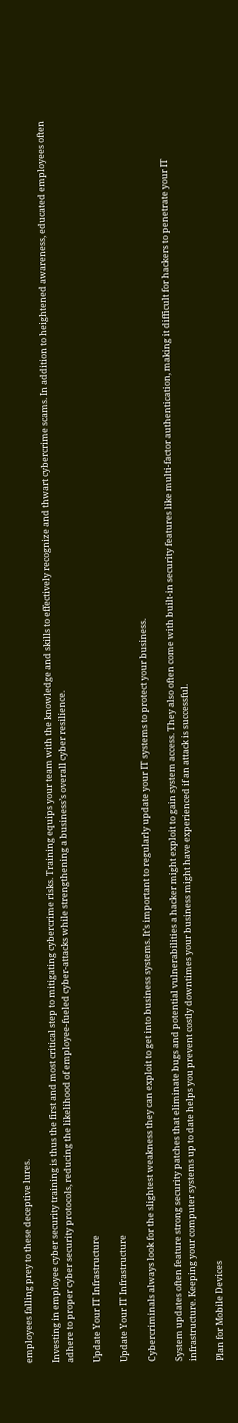employees falling prey to these deceptive lures.

Investing in employee cyber security training is thus the first and most critical step to mitigating cybercrime risks. Training equips your team with the knowledge and skills to effectively recognize and thwart cybercrime scams. In addition to heightened awareness, educated employees often adhere to proper cyber security protocols, reducing the likelihood of employee-fueled cyber-attacks while strengthening a business’s overall cyber resilience.

Update Your IT Infrastructure

Update Your IT Infrastructure

Cybercriminals always look for the slightest weakness they can exploit to get into business systems. It’s important to regularly update your IT systems to protect your business.

System updates often feature strong security patches that eliminate bugs and potential vulnerabilities a hacker might exploit to gain system access. They also often come with built-in security features like multi-factor authentication, making it difficult for hackers to penetrate your IT infrastructure. Keeping your computer systems up to date helps you prevent costly downtimes your business might have experienced if an attack is successful.

Plan for Mobile Devices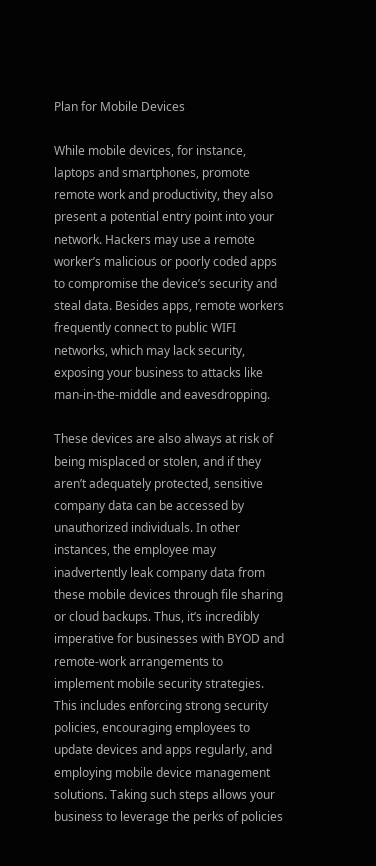Plan for Mobile Devices

While mobile devices, for instance, laptops and smartphones, promote remote work and productivity, they also present a potential entry point into your network. Hackers may use a remote worker’s malicious or poorly coded apps to compromise the device’s security and steal data. Besides apps, remote workers frequently connect to public WIFI networks, which may lack security, exposing your business to attacks like man-in-the-middle and eavesdropping.

These devices are also always at risk of being misplaced or stolen, and if they aren’t adequately protected, sensitive company data can be accessed by unauthorized individuals. In other instances, the employee may inadvertently leak company data from these mobile devices through file sharing or cloud backups. Thus, it’s incredibly imperative for businesses with BYOD and remote-work arrangements to implement mobile security strategies. This includes enforcing strong security policies, encouraging employees to update devices and apps regularly, and employing mobile device management solutions. Taking such steps allows your business to leverage the perks of policies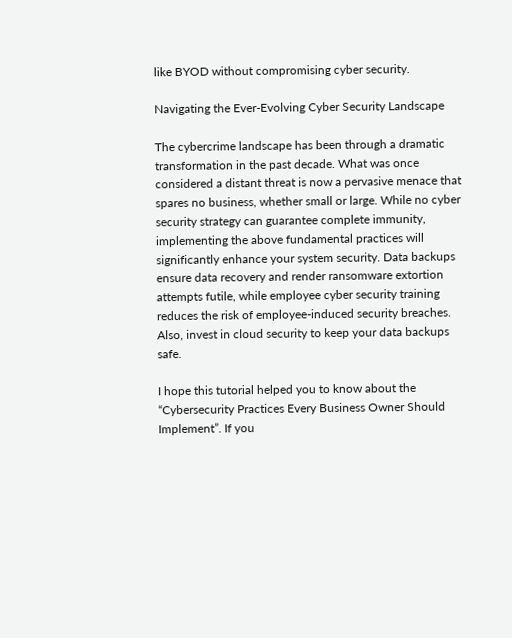like BYOD without compromising cyber security.

Navigating the Ever-Evolving Cyber Security Landscape

The cybercrime landscape has been through a dramatic transformation in the past decade. What was once considered a distant threat is now a pervasive menace that spares no business, whether small or large. While no cyber security strategy can guarantee complete immunity, implementing the above fundamental practices will significantly enhance your system security. Data backups ensure data recovery and render ransomware extortion attempts futile, while employee cyber security training reduces the risk of employee-induced security breaches. Also, invest in cloud security to keep your data backups safe.

I hope this tutorial helped you to know about the “Cybersecurity Practices Every Business Owner Should Implement”. If you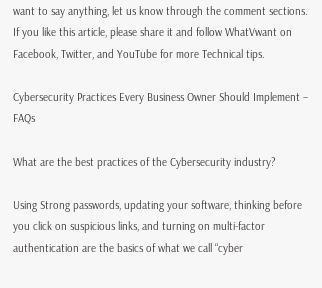want to say anything, let us know through the comment sections. If you like this article, please share it and follow WhatVwant on Facebook, Twitter, and YouTube for more Technical tips.

Cybersecurity Practices Every Business Owner Should Implement – FAQs

What are the best practices of the Cybersecurity industry?

Using Strong passwords, updating your software, thinking before you click on suspicious links, and turning on multi-factor authentication are the basics of what we call “cyber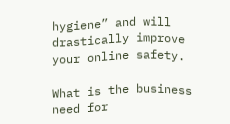hygiene” and will drastically improve your online safety.

What is the business need for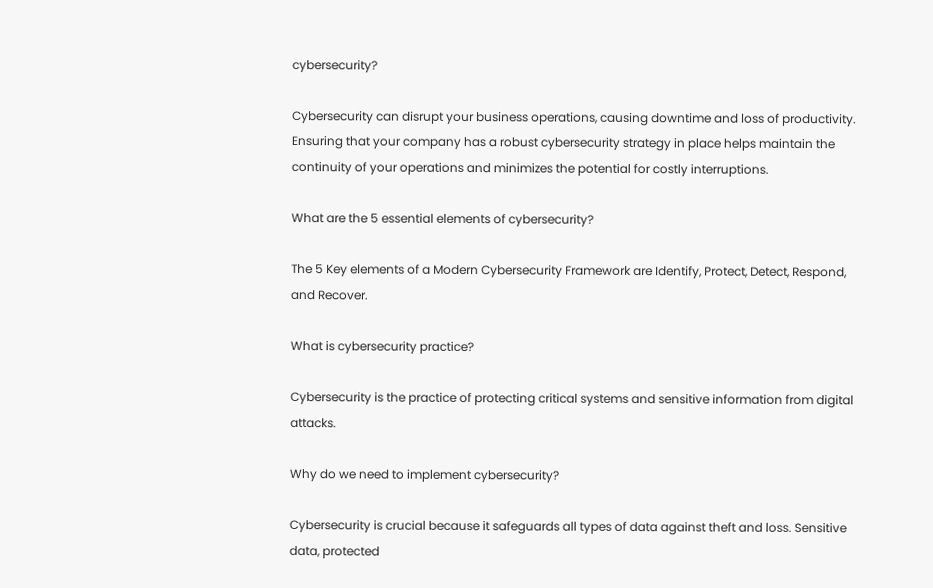cybersecurity?

Cybersecurity can disrupt your business operations, causing downtime and loss of productivity. Ensuring that your company has a robust cybersecurity strategy in place helps maintain the continuity of your operations and minimizes the potential for costly interruptions.

What are the 5 essential elements of cybersecurity?

The 5 Key elements of a Modern Cybersecurity Framework are Identify, Protect, Detect, Respond, and Recover.

What is cybersecurity practice?

Cybersecurity is the practice of protecting critical systems and sensitive information from digital attacks.

Why do we need to implement cybersecurity?

Cybersecurity is crucial because it safeguards all types of data against theft and loss. Sensitive data, protected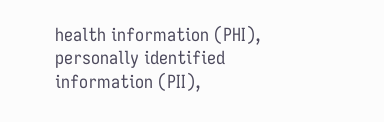health information (PHI), personally identified information (PII),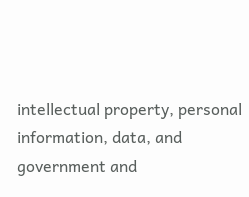intellectual property, personal information, data, and government and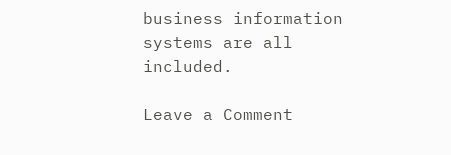business information systems are all included.

Leave a Comment